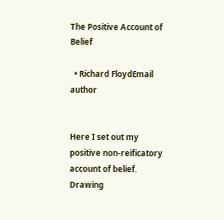The Positive Account of Belief

  • Richard FloydEmail author


Here I set out my positive non-reificatory account of belief. Drawing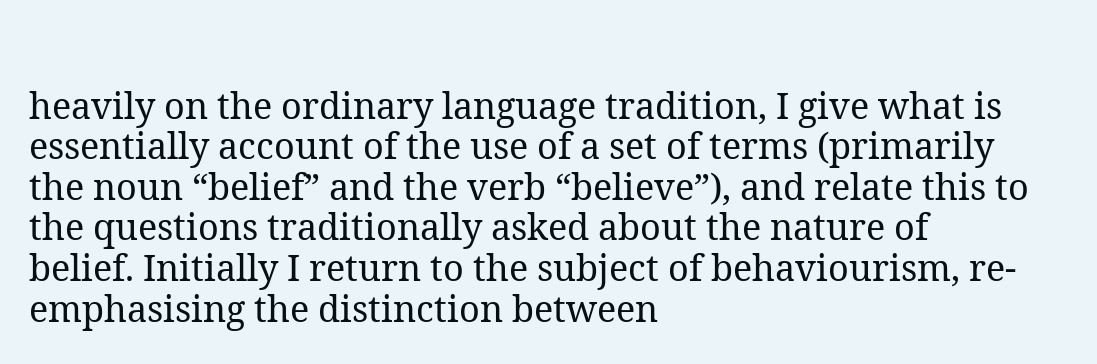heavily on the ordinary language tradition, I give what is essentially account of the use of a set of terms (primarily the noun “belief” and the verb “believe”), and relate this to the questions traditionally asked about the nature of belief. Initially I return to the subject of behaviourism, re-emphasising the distinction between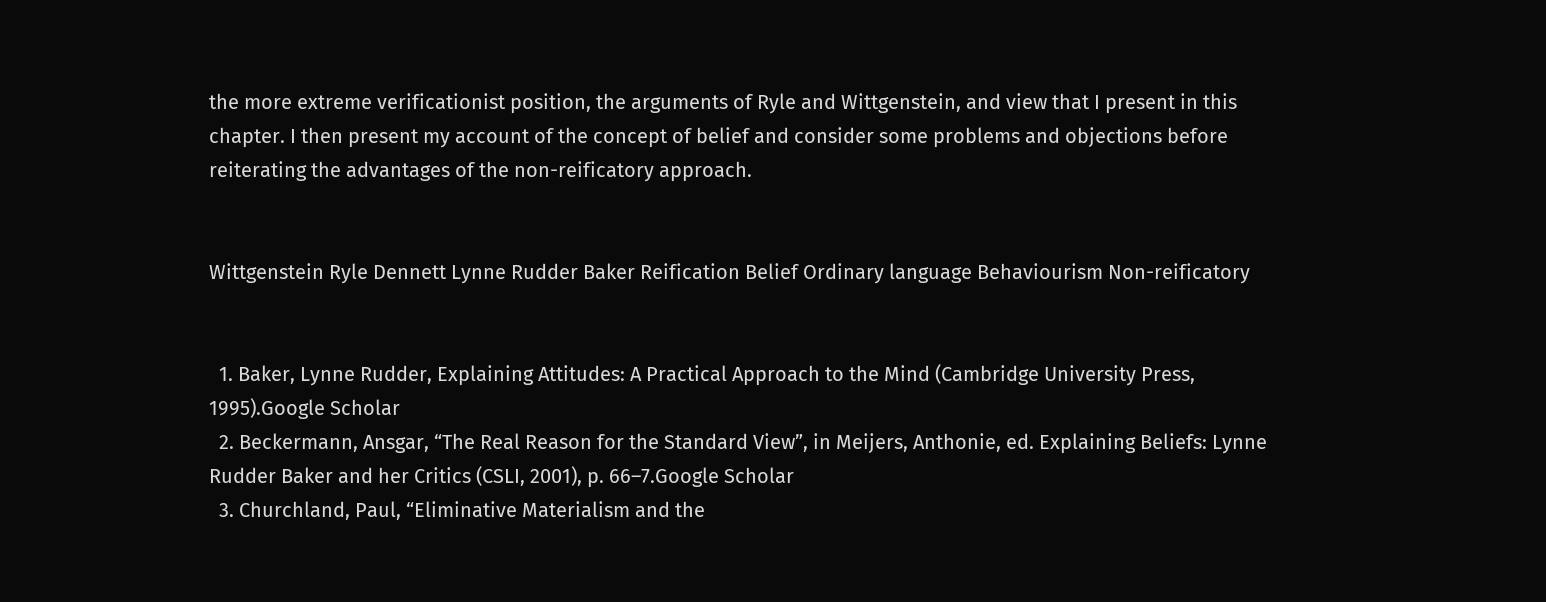the more extreme verificationist position, the arguments of Ryle and Wittgenstein, and view that I present in this chapter. I then present my account of the concept of belief and consider some problems and objections before reiterating the advantages of the non-reificatory approach.


Wittgenstein Ryle Dennett Lynne Rudder Baker Reification Belief Ordinary language Behaviourism Non-reificatory


  1. Baker, Lynne Rudder, Explaining Attitudes: A Practical Approach to the Mind (Cambridge University Press, 1995).Google Scholar
  2. Beckermann, Ansgar, “The Real Reason for the Standard View”, in Meijers, Anthonie, ed. Explaining Beliefs: Lynne Rudder Baker and her Critics (CSLI, 2001), p. 66–7.Google Scholar
  3. Churchland, Paul, “Eliminative Materialism and the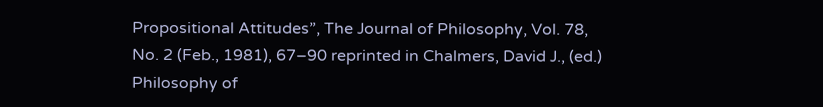Propositional Attitudes”, The Journal of Philosophy, Vol. 78, No. 2 (Feb., 1981), 67–90 reprinted in Chalmers, David J., (ed.) Philosophy of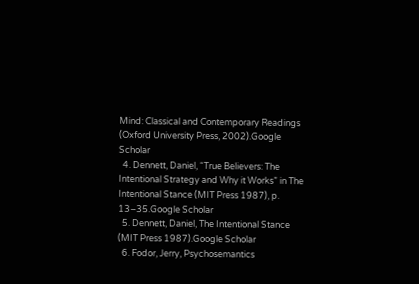Mind: Classical and Contemporary Readings (Oxford University Press, 2002).Google Scholar
  4. Dennett, Daniel, “True Believers: The Intentional Strategy and Why it Works” in The Intentional Stance (MIT Press 1987), p. 13–35.Google Scholar
  5. Dennett, Daniel, The Intentional Stance (MIT Press 1987).Google Scholar
  6. Fodor, Jerry, Psychosemantics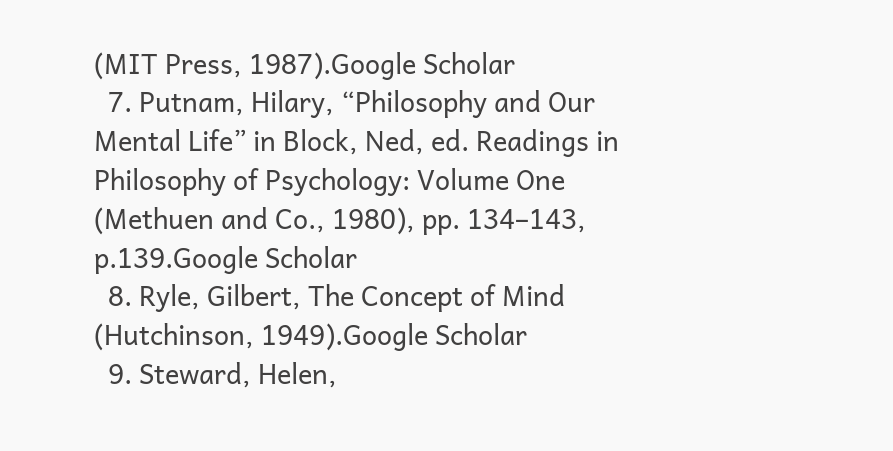(MIT Press, 1987).Google Scholar
  7. Putnam, Hilary, “Philosophy and Our Mental Life” in Block, Ned, ed. Readings in Philosophy of Psychology: Volume One (Methuen and Co., 1980), pp. 134–143, p.139.Google Scholar
  8. Ryle, Gilbert, The Concept of Mind (Hutchinson, 1949).Google Scholar
  9. Steward, Helen,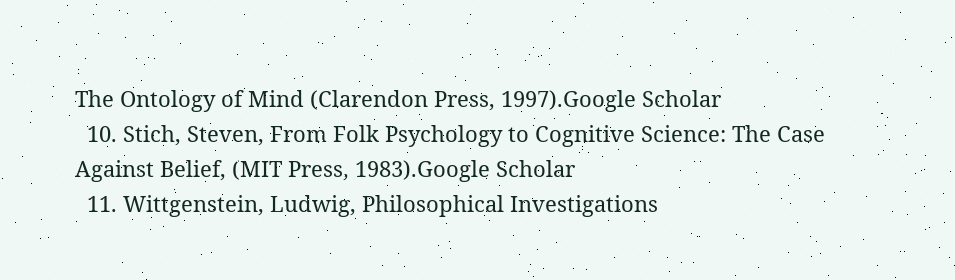The Ontology of Mind (Clarendon Press, 1997).Google Scholar
  10. Stich, Steven, From Folk Psychology to Cognitive Science: The Case Against Belief, (MIT Press, 1983).Google Scholar
  11. Wittgenstein, Ludwig, Philosophical Investigations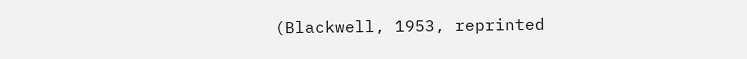(Blackwell, 1953, reprinted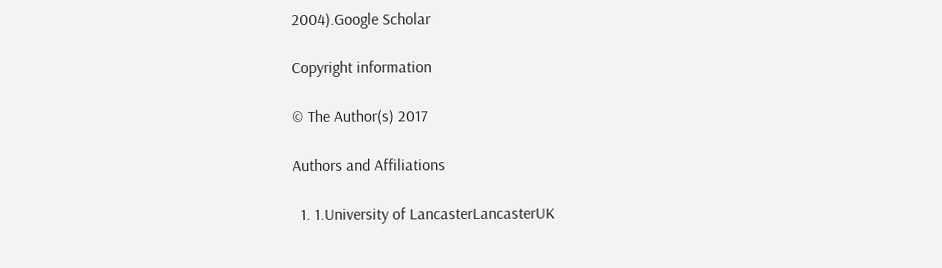2004).Google Scholar

Copyright information

© The Author(s) 2017

Authors and Affiliations

  1. 1.University of LancasterLancasterUK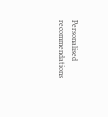Personalised recommendations